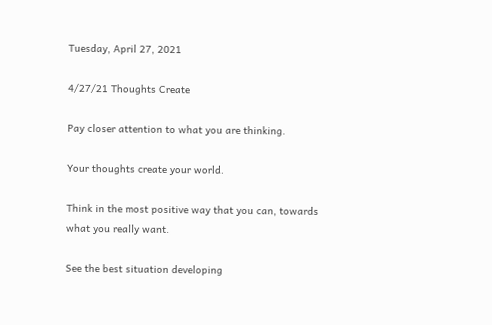Tuesday, April 27, 2021

4/27/21 Thoughts Create

Pay closer attention to what you are thinking.

Your thoughts create your world.

Think in the most positive way that you can, towards what you really want.

See the best situation developing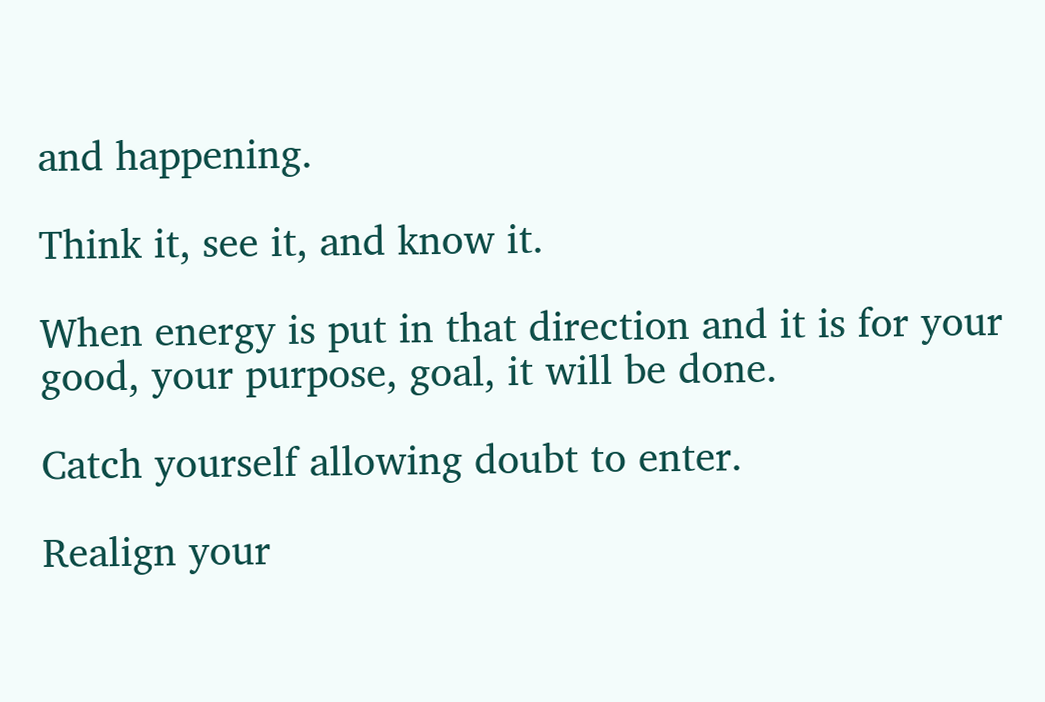and happening.

Think it, see it, and know it.

When energy is put in that direction and it is for your good, your purpose, goal, it will be done.

Catch yourself allowing doubt to enter.

Realign your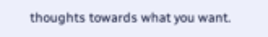thoughts towards what you want.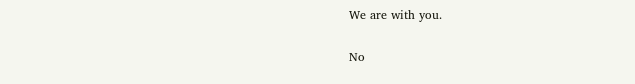We are with you.


No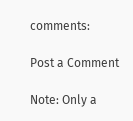comments:

Post a Comment

Note: Only a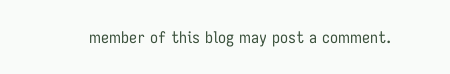member of this blog may post a comment.